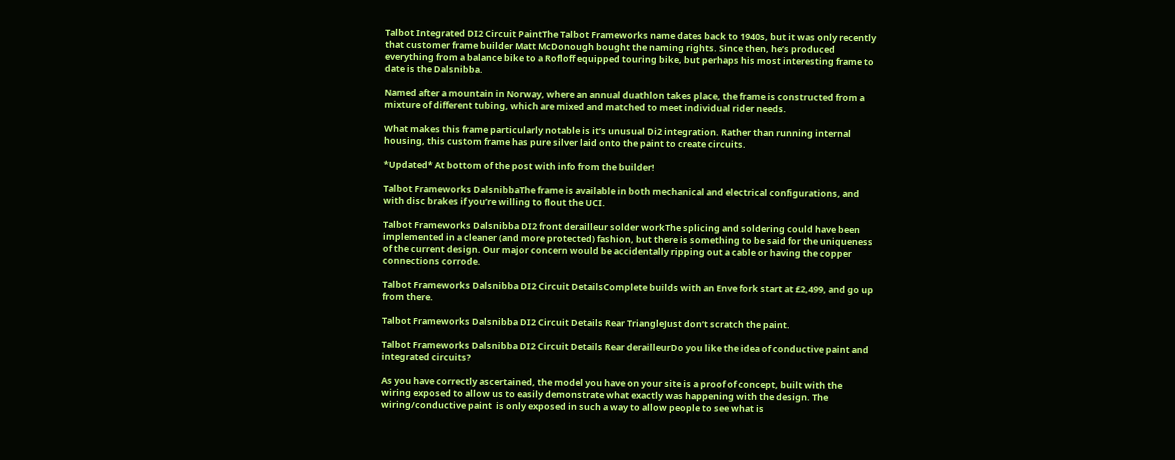Talbot Integrated DI2 Circuit PaintThe Talbot Frameworks name dates back to 1940s, but it was only recently that customer frame builder Matt McDonough bought the naming rights. Since then, he’s produced everything from a balance bike to a Rofloff equipped touring bike, but perhaps his most interesting frame to date is the Dalsnibba.

Named after a mountain in Norway, where an annual duathlon takes place, the frame is constructed from a mixture of different tubing, which are mixed and matched to meet individual rider needs.

What makes this frame particularly notable is it’s unusual Di2 integration. Rather than running internal housing, this custom frame has pure silver laid onto the paint to create circuits.

*Updated* At bottom of the post with info from the builder!

Talbot Frameworks DalsnibbaThe frame is available in both mechanical and electrical configurations, and with disc brakes if you’re willing to flout the UCI.

Talbot Frameworks Dalsnibba DI2 front derailleur solder workThe splicing and soldering could have been implemented in a cleaner (and more protected) fashion, but there is something to be said for the uniqueness of the current design. Our major concern would be accidentally ripping out a cable or having the copper connections corrode.

Talbot Frameworks Dalsnibba DI2 Circuit DetailsComplete builds with an Enve fork start at £2,499, and go up from there.

Talbot Frameworks Dalsnibba DI2 Circuit Details Rear TriangleJust don’t scratch the paint.

Talbot Frameworks Dalsnibba DI2 Circuit Details Rear derailleurDo you like the idea of conductive paint and integrated circuits?

As you have correctly ascertained, the model you have on your site is a proof of concept, built with the wiring exposed to allow us to easily demonstrate what exactly was happening with the design. The wiring/conductive paint  is only exposed in such a way to allow people to see what is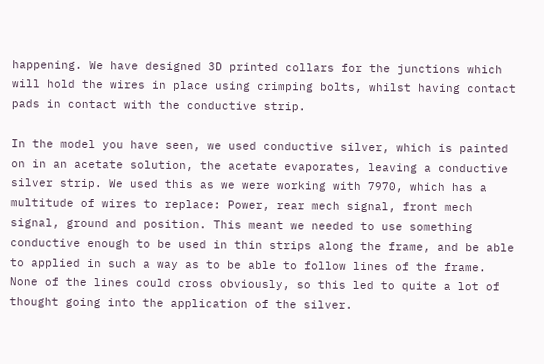happening. We have designed 3D printed collars for the junctions which will hold the wires in place using crimping bolts, whilst having contact pads in contact with the conductive strip.

In the model you have seen, we used conductive silver, which is painted on in an acetate solution, the acetate evaporates, leaving a conductive silver strip. We used this as we were working with 7970, which has a multitude of wires to replace: Power, rear mech signal, front mech signal, ground and position. This meant we needed to use something conductive enough to be used in thin strips along the frame, and be able to applied in such a way as to be able to follow lines of the frame. None of the lines could cross obviously, so this led to quite a lot of thought going into the application of the silver.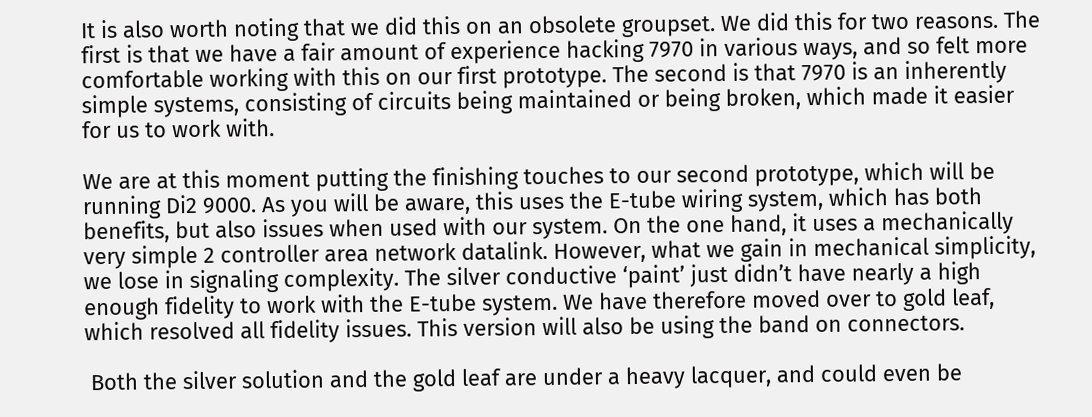It is also worth noting that we did this on an obsolete groupset. We did this for two reasons. The first is that we have a fair amount of experience hacking 7970 in various ways, and so felt more comfortable working with this on our first prototype. The second is that 7970 is an inherently simple systems, consisting of circuits being maintained or being broken, which made it easier for us to work with.

We are at this moment putting the finishing touches to our second prototype, which will be running Di2 9000. As you will be aware, this uses the E-tube wiring system, which has both benefits, but also issues when used with our system. On the one hand, it uses a mechanically very simple 2 controller area network datalink. However, what we gain in mechanical simplicity, we lose in signaling complexity. The silver conductive ‘paint’ just didn’t have nearly a high enough fidelity to work with the E-tube system. We have therefore moved over to gold leaf, which resolved all fidelity issues. This version will also be using the band on connectors.

 Both the silver solution and the gold leaf are under a heavy lacquer, and could even be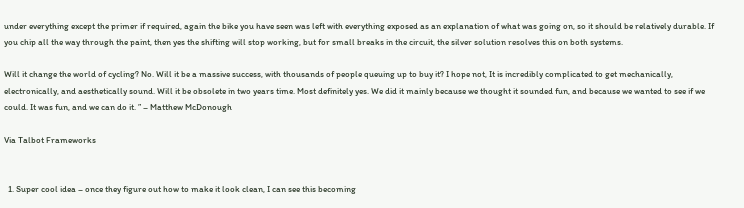under everything except the primer if required, again the bike you have seen was left with everything exposed as an explanation of what was going on, so it should be relatively durable. If you chip all the way through the paint, then yes the shifting will stop working, but for small breaks in the circuit, the silver solution resolves this on both systems.

Will it change the world of cycling? No. Will it be a massive success, with thousands of people queuing up to buy it? I hope not, It is incredibly complicated to get mechanically, electronically, and aesthetically sound. Will it be obsolete in two years time. Most definitely yes. We did it mainly because we thought it sounded fun, and because we wanted to see if we could. It was fun, and we can do it. ” – Matthew McDonough

Via Talbot Frameworks


  1. Super cool idea – once they figure out how to make it look clean, I can see this becoming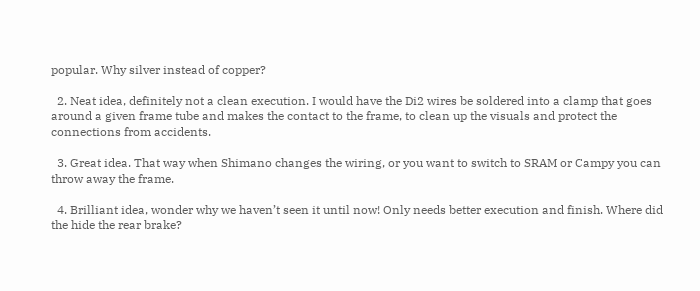popular. Why silver instead of copper?

  2. Neat idea, definitely not a clean execution. I would have the Di2 wires be soldered into a clamp that goes around a given frame tube and makes the contact to the frame, to clean up the visuals and protect the connections from accidents.

  3. Great idea. That way when Shimano changes the wiring, or you want to switch to SRAM or Campy you can throw away the frame.

  4. Brilliant idea, wonder why we haven’t seen it until now! Only needs better execution and finish. Where did the hide the rear brake?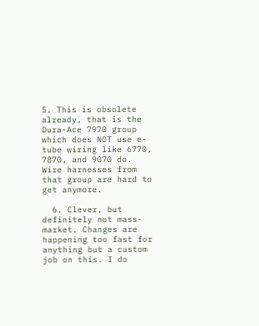5. This is obsolete already, that is the Dura-Ace 7970 group which does NOT use e-tube wiring like 6770, 7870, and 9070 do. Wire harnesses from that group are hard to get anymore.

  6. Clever, but definitely not mass-market. Changes are happening too fast for anything but a custom job on this. I do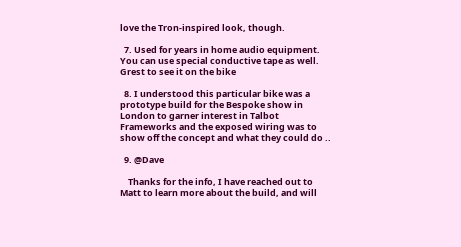love the Tron-inspired look, though.

  7. Used for years in home audio equipment. You can use special conductive tape as well. Grest to see it on the bike

  8. I understood this particular bike was a prototype build for the Bespoke show in London to garner interest in Talbot Frameworks and the exposed wiring was to show off the concept and what they could do ..

  9. @Dave

    Thanks for the info, I have reached out to Matt to learn more about the build, and will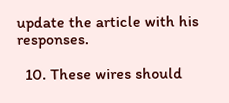update the article with his responses.

  10. These wires should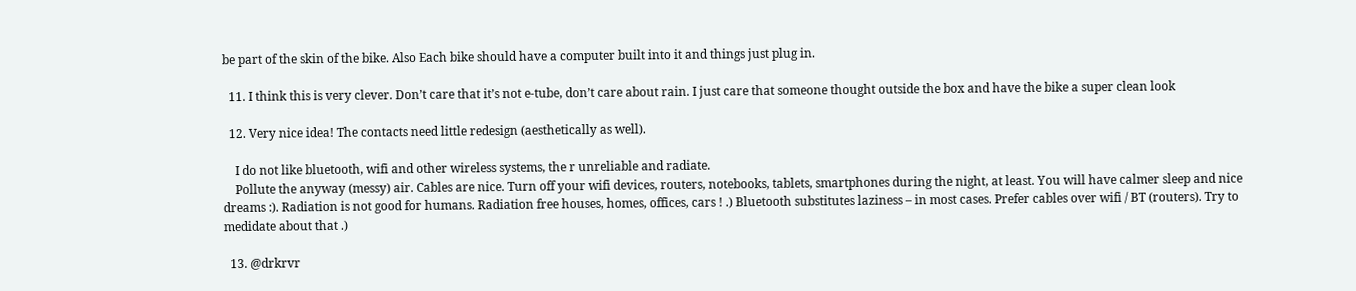be part of the skin of the bike. Also Each bike should have a computer built into it and things just plug in.

  11. I think this is very clever. Don’t care that it’s not e-tube, don’t care about rain. I just care that someone thought outside the box and have the bike a super clean look

  12. Very nice idea! The contacts need little redesign (aesthetically as well).

    I do not like bluetooth, wifi and other wireless systems, the r unreliable and radiate.
    Pollute the anyway (messy) air. Cables are nice. Turn off your wifi devices, routers, notebooks, tablets, smartphones during the night, at least. You will have calmer sleep and nice dreams :). Radiation is not good for humans. Radiation free houses, homes, offices, cars ! .) Bluetooth substitutes laziness – in most cases. Prefer cables over wifi / BT (routers). Try to medidate about that .)

  13. @drkrvr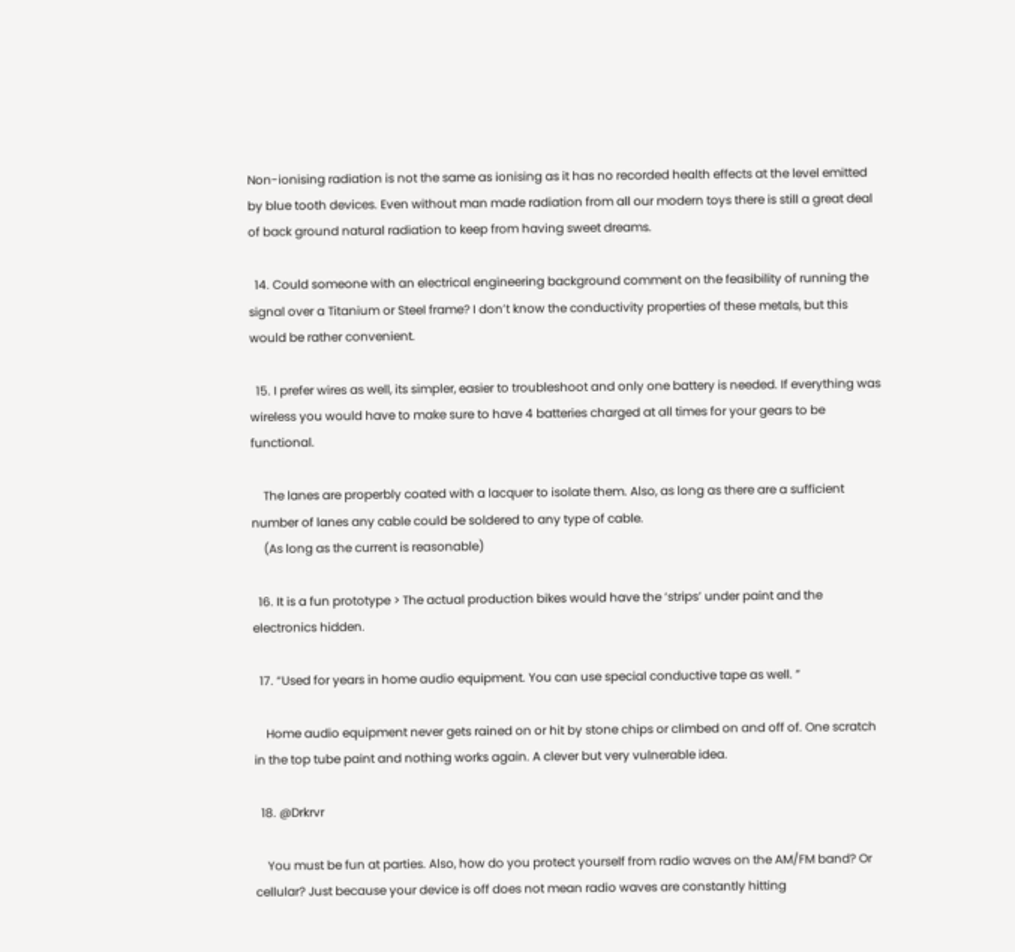Non-ionising radiation is not the same as ionising as it has no recorded health effects at the level emitted by blue tooth devices. Even without man made radiation from all our modern toys there is still a great deal of back ground natural radiation to keep from having sweet dreams.

  14. Could someone with an electrical engineering background comment on the feasibility of running the signal over a Titanium or Steel frame? I don’t know the conductivity properties of these metals, but this would be rather convenient.

  15. I prefer wires as well, its simpler, easier to troubleshoot and only one battery is needed. If everything was wireless you would have to make sure to have 4 batteries charged at all times for your gears to be functional.

    The lanes are properbly coated with a lacquer to isolate them. Also, as long as there are a sufficient number of lanes any cable could be soldered to any type of cable.
    (As long as the current is reasonable)

  16. It is a fun prototype > The actual production bikes would have the ‘strips’ under paint and the electronics hidden.

  17. “Used for years in home audio equipment. You can use special conductive tape as well. ”

    Home audio equipment never gets rained on or hit by stone chips or climbed on and off of. One scratch in the top tube paint and nothing works again. A clever but very vulnerable idea.

  18. @Drkrvr

    You must be fun at parties. Also, how do you protect yourself from radio waves on the AM/FM band? Or cellular? Just because your device is off does not mean radio waves are constantly hitting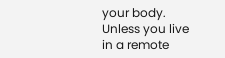your body. Unless you live in a remote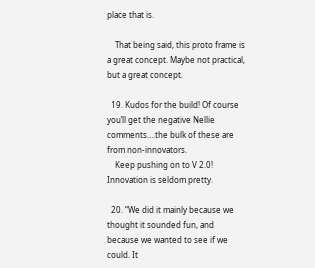place that is.

    That being said, this proto frame is a great concept. Maybe not practical, but a great concept.

  19. Kudos for the build! Of course you’ll get the negative Nellie comments….the bulk of these are from non-innovators.
    Keep pushing on to V 2.0! Innovation is seldom pretty.

  20. “We did it mainly because we thought it sounded fun, and because we wanted to see if we could. It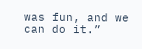was fun, and we can do it.”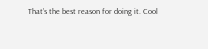That’s the best reason for doing it. Cool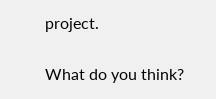project.

What do you think?